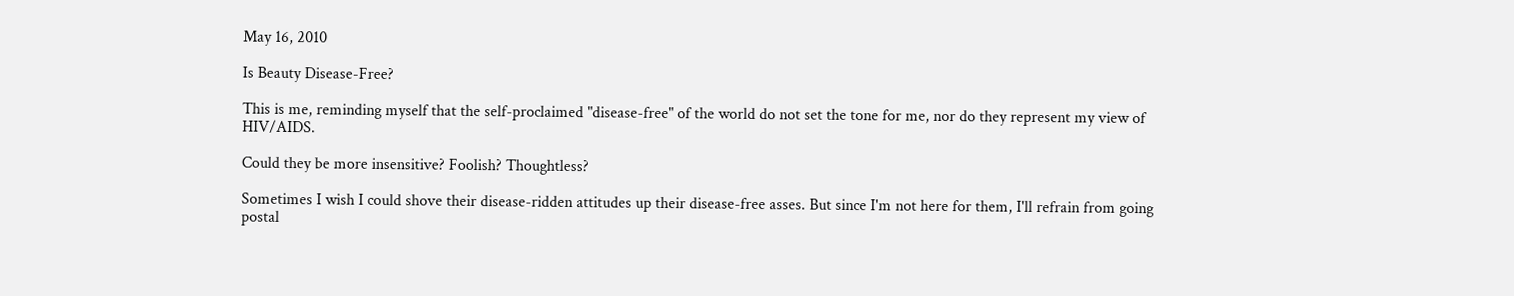May 16, 2010

Is Beauty Disease-Free?

This is me, reminding myself that the self-proclaimed "disease-free" of the world do not set the tone for me, nor do they represent my view of HIV/AIDS.

Could they be more insensitive? Foolish? Thoughtless?

Sometimes I wish I could shove their disease-ridden attitudes up their disease-free asses. But since I'm not here for them, I'll refrain from going postal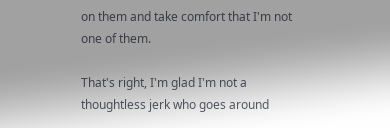on them and take comfort that I'm not one of them.

That's right, I'm glad I'm not a thoughtless jerk who goes around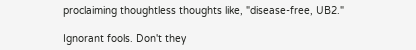proclaiming thoughtless thoughts like, "disease-free, UB2."

Ignorant fools. Don't they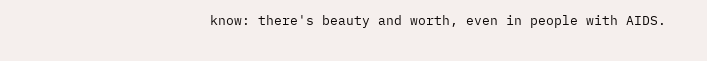know: there's beauty and worth, even in people with AIDS.